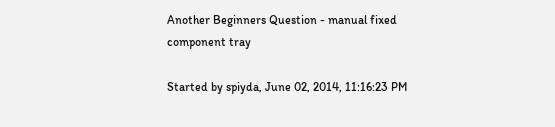Another Beginners Question - manual fixed component tray

Started by spiyda, June 02, 2014, 11:16:23 PM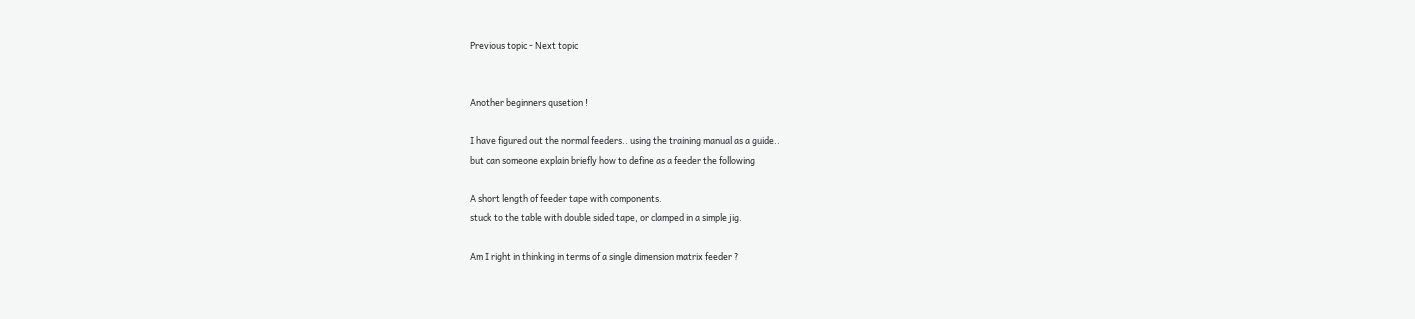Previous topic - Next topic


Another beginners qusetion !

I have figured out the normal feeders.. using the training manual as a guide..
but can someone explain briefly how to define as a feeder the following

A short length of feeder tape with components.
stuck to the table with double sided tape, or clamped in a simple jig.

Am I right in thinking in terms of a single dimension matrix feeder ?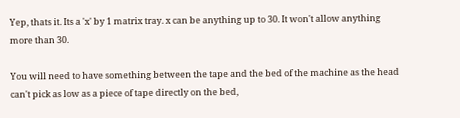Yep, thats it. Its a 'x' by 1 matrix tray. x can be anything up to 30. It won't allow anything more than 30.

You will need to have something between the tape and the bed of the machine as the head can't pick as low as a piece of tape directly on the bed,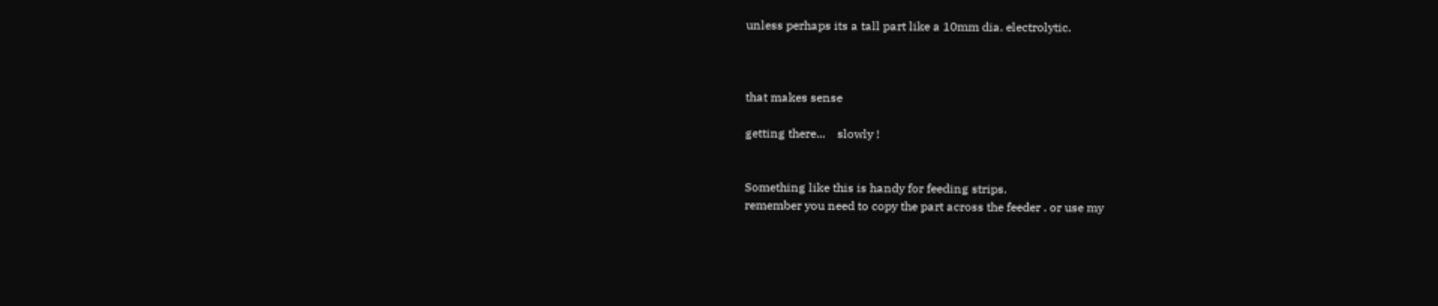unless perhaps its a tall part like a 10mm dia. electrolytic.



that makes sense

getting there...    slowly !


Something like this is handy for feeding strips.
remember you need to copy the part across the feeder . or use my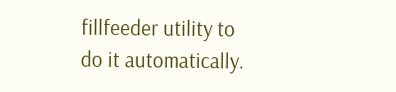fillfeeder utility to do it automatically.